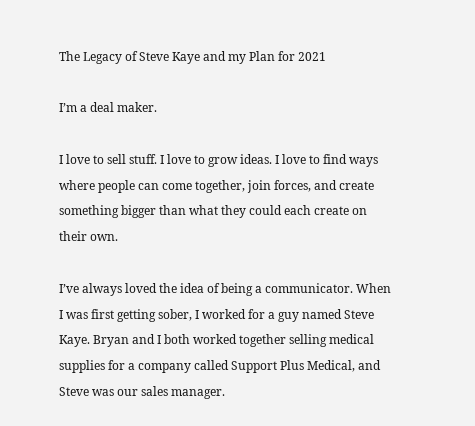The Legacy of Steve Kaye and my Plan for 2021

I’m a deal maker.

I love to sell stuff. I love to grow ideas. I love to find ways where people can come together, join forces, and create something bigger than what they could each create on their own.

I’ve always loved the idea of being a communicator. When I was first getting sober, I worked for a guy named Steve Kaye. Bryan and I both worked together selling medical supplies for a company called Support Plus Medical, and Steve was our sales manager.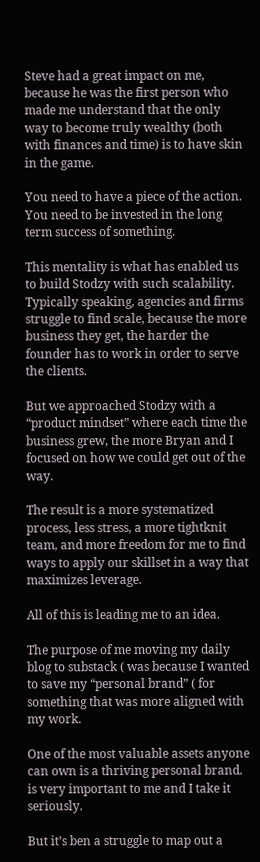Steve had a great impact on me, because he was the first person who made me understand that the only way to become truly wealthy (both with finances and time) is to have skin in the game.

You need to have a piece of the action. You need to be invested in the long term success of something.

This mentality is what has enabled us to build Stodzy with such scalability. Typically speaking, agencies and firms struggle to find scale, because the more business they get, the harder the founder has to work in order to serve the clients.

But we approached Stodzy with a “product mindset” where each time the business grew, the more Bryan and I focused on how we could get out of the way.

The result is a more systematized process, less stress, a more tightknit team, and more freedom for me to find ways to apply our skillset in a way that maximizes leverage.

All of this is leading me to an idea.

The purpose of me moving my daily blog to substack ( was because I wanted to save my “personal brand” ( for something that was more aligned with my work.

One of the most valuable assets anyone can own is a thriving personal brand. is very important to me and I take it seriously.

But it’s ben a struggle to map out a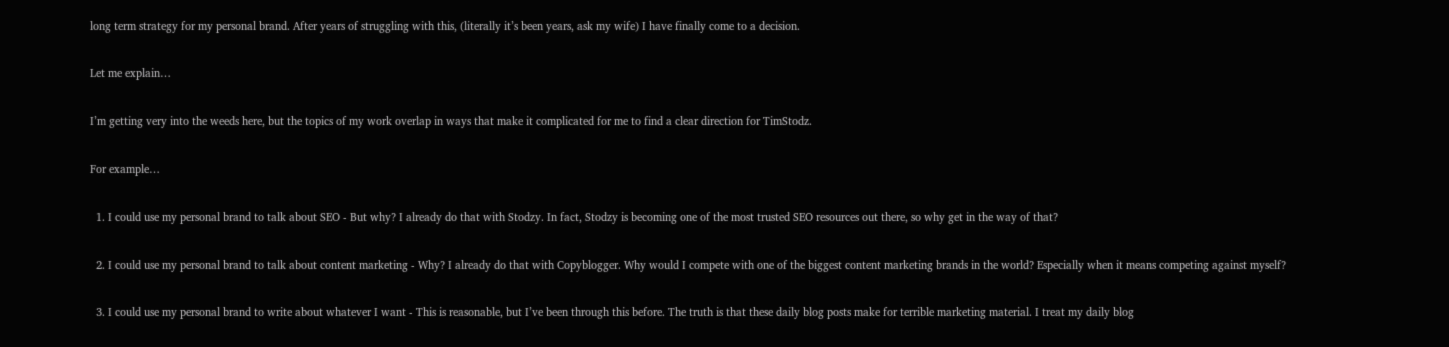long term strategy for my personal brand. After years of struggling with this, (literally it’s been years, ask my wife) I have finally come to a decision.

Let me explain…

I’m getting very into the weeds here, but the topics of my work overlap in ways that make it complicated for me to find a clear direction for TimStodz.

For example…

  1. I could use my personal brand to talk about SEO - But why? I already do that with Stodzy. In fact, Stodzy is becoming one of the most trusted SEO resources out there, so why get in the way of that?

  2. I could use my personal brand to talk about content marketing - Why? I already do that with Copyblogger. Why would I compete with one of the biggest content marketing brands in the world? Especially when it means competing against myself?

  3. I could use my personal brand to write about whatever I want - This is reasonable, but I’ve been through this before. The truth is that these daily blog posts make for terrible marketing material. I treat my daily blog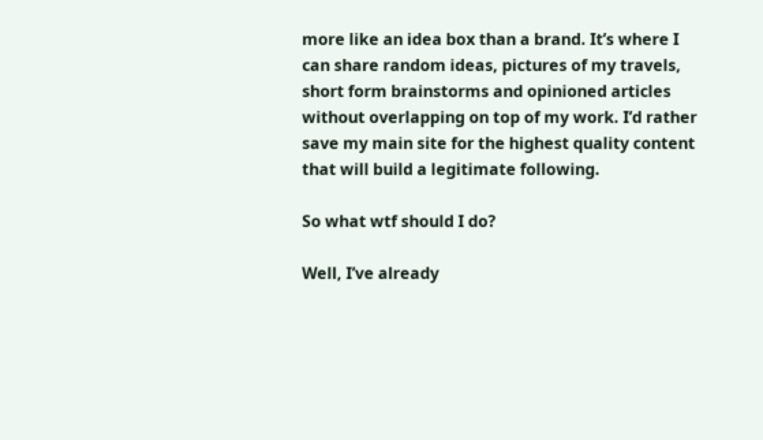more like an idea box than a brand. It’s where I can share random ideas, pictures of my travels, short form brainstorms and opinioned articles without overlapping on top of my work. I’d rather save my main site for the highest quality content that will build a legitimate following.

So what wtf should I do?

Well, I’ve already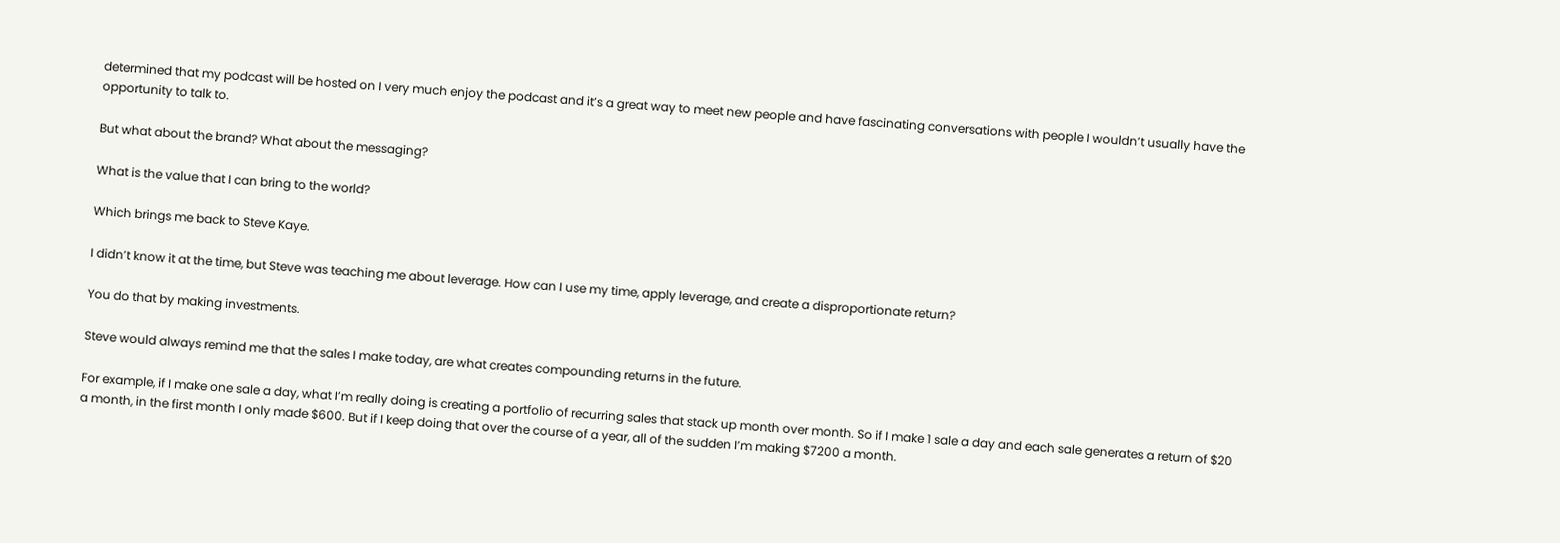determined that my podcast will be hosted on I very much enjoy the podcast and it’s a great way to meet new people and have fascinating conversations with people I wouldn’t usually have the opportunity to talk to.

But what about the brand? What about the messaging?

What is the value that I can bring to the world?

Which brings me back to Steve Kaye.

I didn’t know it at the time, but Steve was teaching me about leverage. How can I use my time, apply leverage, and create a disproportionate return?

You do that by making investments.

Steve would always remind me that the sales I make today, are what creates compounding returns in the future.

For example, if I make one sale a day, what I’m really doing is creating a portfolio of recurring sales that stack up month over month. So if I make 1 sale a day and each sale generates a return of $20 a month, in the first month I only made $600. But if I keep doing that over the course of a year, all of the sudden I’m making $7200 a month.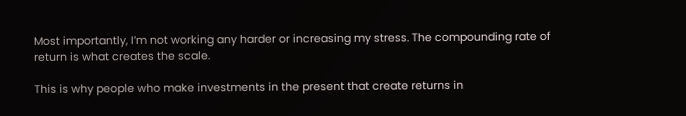Most importantly, I’m not working any harder or increasing my stress. The compounding rate of return is what creates the scale.

This is why people who make investments in the present that create returns in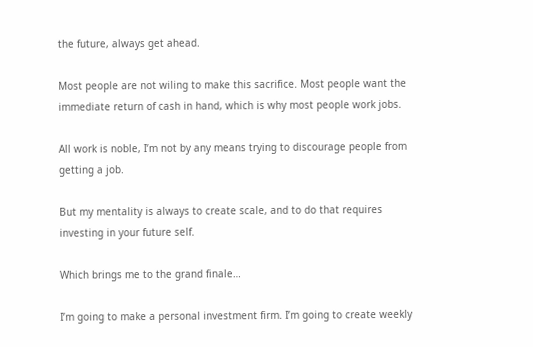the future, always get ahead.

Most people are not wiling to make this sacrifice. Most people want the immediate return of cash in hand, which is why most people work jobs.

All work is noble, I’m not by any means trying to discourage people from getting a job.

But my mentality is always to create scale, and to do that requires investing in your future self.

Which brings me to the grand finale…

I’m going to make a personal investment firm. I’m going to create weekly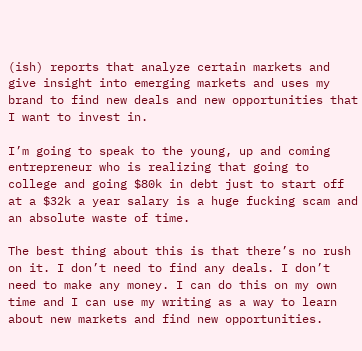(ish) reports that analyze certain markets and give insight into emerging markets and uses my brand to find new deals and new opportunities that I want to invest in.

I’m going to speak to the young, up and coming entrepreneur who is realizing that going to college and going $80k in debt just to start off at a $32k a year salary is a huge fucking scam and an absolute waste of time.

The best thing about this is that there’s no rush on it. I don’t need to find any deals. I don’t need to make any money. I can do this on my own time and I can use my writing as a way to learn about new markets and find new opportunities.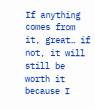If anything comes from it, great… if not, it will still be worth it because I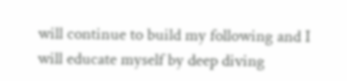will continue to build my following and I will educate myself by deep diving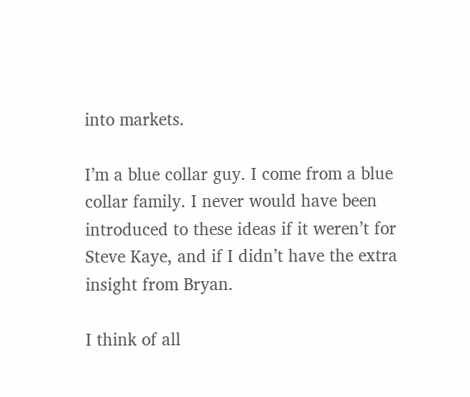into markets.

I’m a blue collar guy. I come from a blue collar family. I never would have been introduced to these ideas if it weren’t for Steve Kaye, and if I didn’t have the extra insight from Bryan.

I think of all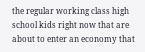the regular working class high school kids right now that are about to enter an economy that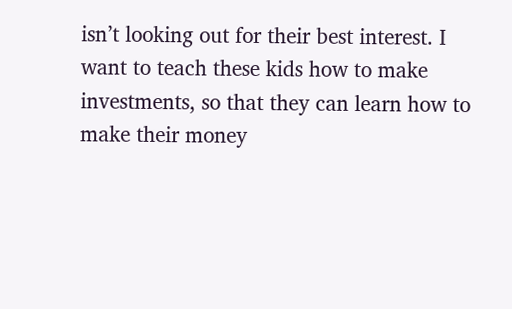isn’t looking out for their best interest. I want to teach these kids how to make investments, so that they can learn how to make their money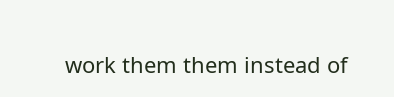work them them instead of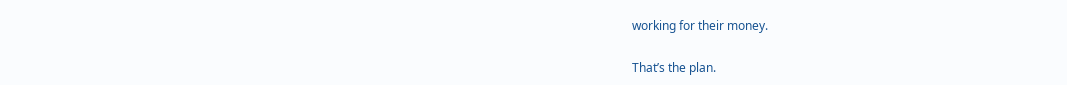working for their money.

That’s the plan.